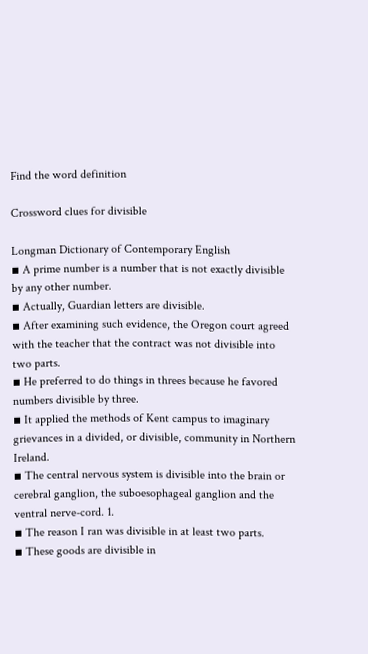Find the word definition

Crossword clues for divisible

Longman Dictionary of Contemporary English
▪ A prime number is a number that is not exactly divisible by any other number.
▪ Actually, Guardian letters are divisible.
▪ After examining such evidence, the Oregon court agreed with the teacher that the contract was not divisible into two parts.
▪ He preferred to do things in threes because he favored numbers divisible by three.
▪ It applied the methods of Kent campus to imaginary grievances in a divided, or divisible, community in Northern Ireland.
▪ The central nervous system is divisible into the brain or cerebral ganglion, the suboesophageal ganglion and the ventral nerve-cord. 1.
▪ The reason I ran was divisible in at least two parts.
▪ These goods are divisible in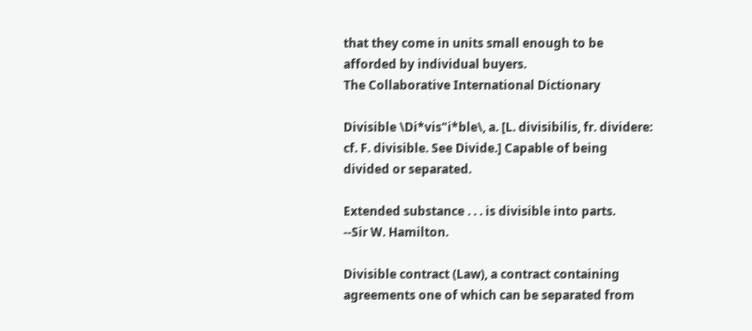that they come in units small enough to be afforded by individual buyers.
The Collaborative International Dictionary

Divisible \Di*vis"i*ble\, a. [L. divisibilis, fr. dividere: cf. F. divisible. See Divide.] Capable of being divided or separated.

Extended substance . . . is divisible into parts.
--Sir W. Hamilton.

Divisible contract (Law), a contract containing agreements one of which can be separated from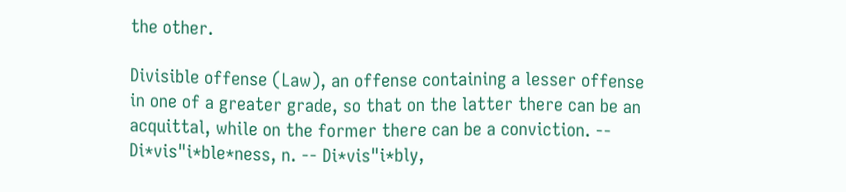the other.

Divisible offense (Law), an offense containing a lesser offense in one of a greater grade, so that on the latter there can be an acquittal, while on the former there can be a conviction. -- Di*vis"i*ble*ness, n. -- Di*vis"i*bly,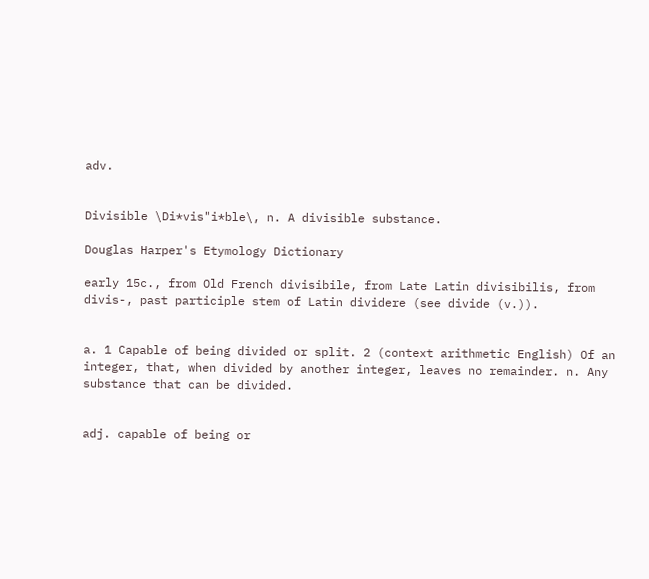adv.


Divisible \Di*vis"i*ble\, n. A divisible substance.

Douglas Harper's Etymology Dictionary

early 15c., from Old French divisibile, from Late Latin divisibilis, from divis-, past participle stem of Latin dividere (see divide (v.)).


a. 1 Capable of being divided or split. 2 (context arithmetic English) Of an integer, that, when divided by another integer, leaves no remainder. n. Any substance that can be divided.


adj. capable of being or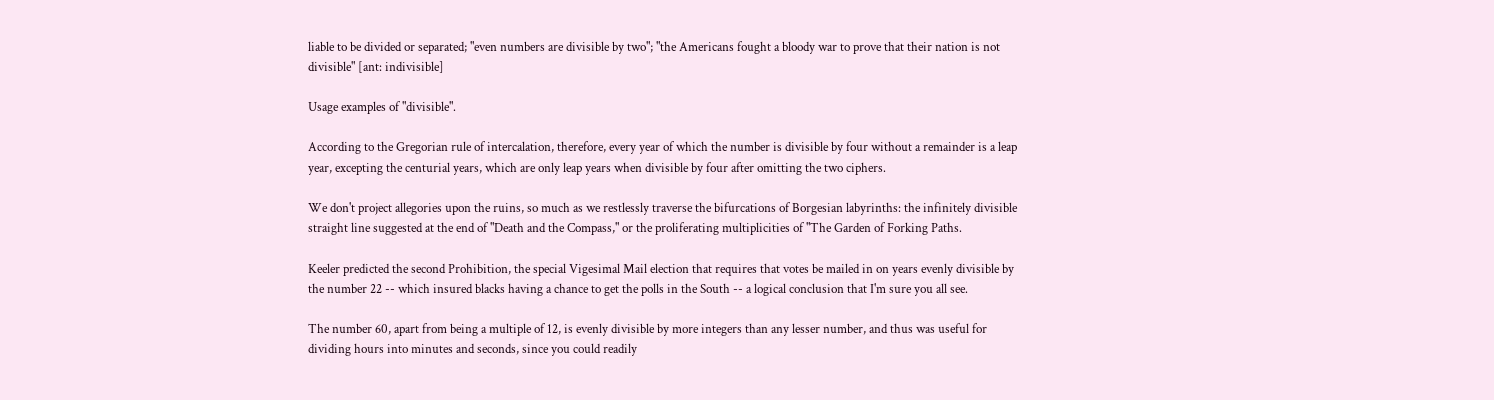liable to be divided or separated; "even numbers are divisible by two"; "the Americans fought a bloody war to prove that their nation is not divisible" [ant: indivisible]

Usage examples of "divisible".

According to the Gregorian rule of intercalation, therefore, every year of which the number is divisible by four without a remainder is a leap year, excepting the centurial years, which are only leap years when divisible by four after omitting the two ciphers.

We don't project allegories upon the ruins, so much as we restlessly traverse the bifurcations of Borgesian labyrinths: the infinitely divisible straight line suggested at the end of "Death and the Compass," or the proliferating multiplicities of "The Garden of Forking Paths.

Keeler predicted the second Prohibition, the special Vigesimal Mail election that requires that votes be mailed in on years evenly divisible by the number 22 -- which insured blacks having a chance to get the polls in the South -- a logical conclusion that I'm sure you all see.

The number 60, apart from being a multiple of 12, is evenly divisible by more integers than any lesser number, and thus was useful for dividing hours into minutes and seconds, since you could readily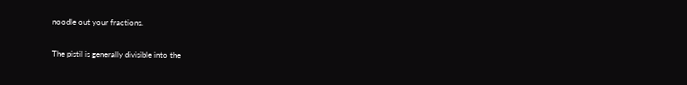noodle out your fractions.

The pistil is generally divisible into the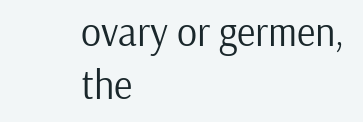ovary or germen, the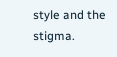style and the stigma.